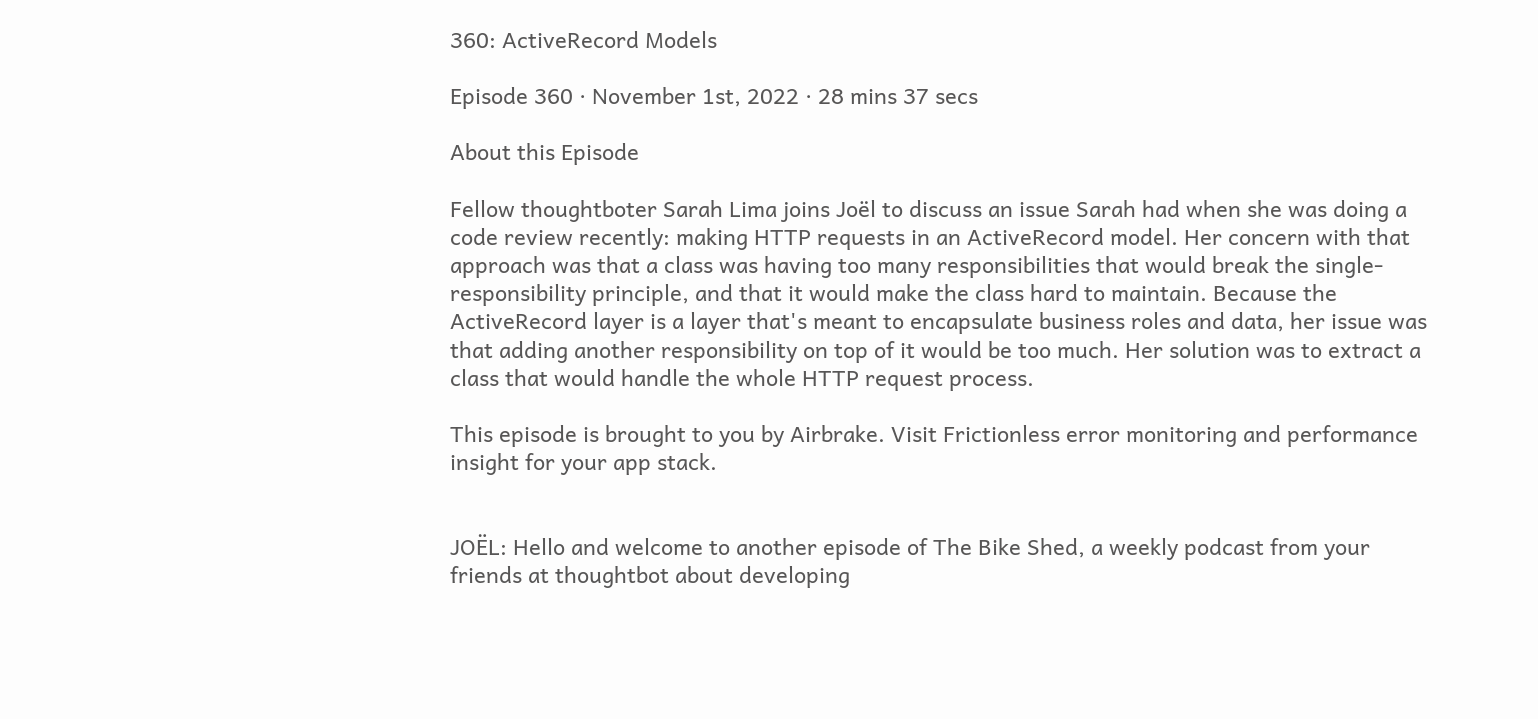360: ActiveRecord Models

Episode 360 · November 1st, 2022 · 28 mins 37 secs

About this Episode

Fellow thoughtboter Sarah Lima joins Joël to discuss an issue Sarah had when she was doing a code review recently: making HTTP requests in an ActiveRecord model. Her concern with that approach was that a class was having too many responsibilities that would break the single-responsibility principle, and that it would make the class hard to maintain. Because the ActiveRecord layer is a layer that's meant to encapsulate business roles and data, her issue was that adding another responsibility on top of it would be too much. Her solution was to extract a class that would handle the whole HTTP request process.

This episode is brought to you by Airbrake. Visit Frictionless error monitoring and performance insight for your app stack.


JOËL: Hello and welcome to another episode of The Bike Shed, a weekly podcast from your friends at thoughtbot about developing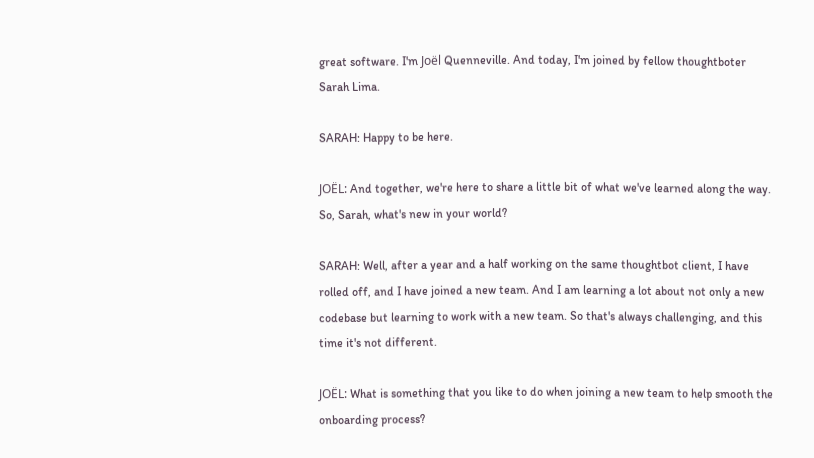great software. I'm Joël Quenneville. And today, I'm joined by fellow thoughtboter Sarah Lima.

SARAH: Happy to be here.

JOËL: And together, we're here to share a little bit of what we've learned along the way. So, Sarah, what's new in your world?

SARAH: Well, after a year and a half working on the same thoughtbot client, I have rolled off, and I have joined a new team. And I am learning a lot about not only a new codebase but learning to work with a new team. So that's always challenging, and this time it's not different.

JOËL: What is something that you like to do when joining a new team to help smooth the onboarding process?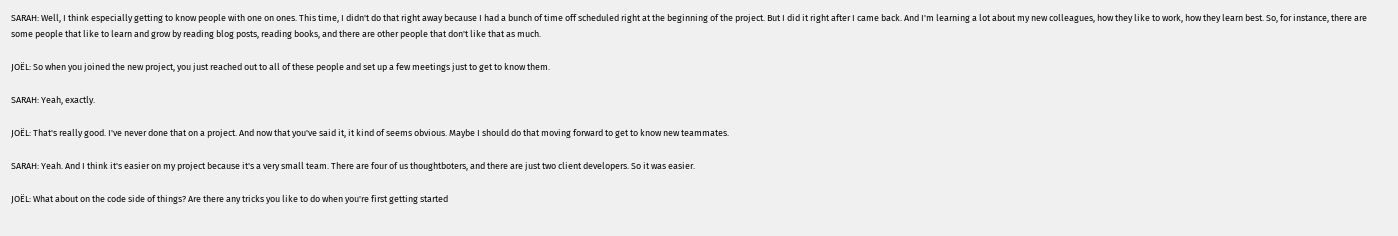SARAH: Well, I think especially getting to know people with one on ones. This time, I didn't do that right away because I had a bunch of time off scheduled right at the beginning of the project. But I did it right after I came back. And I'm learning a lot about my new colleagues, how they like to work, how they learn best. So, for instance, there are some people that like to learn and grow by reading blog posts, reading books, and there are other people that don't like that as much.

JOËL: So when you joined the new project, you just reached out to all of these people and set up a few meetings just to get to know them.

SARAH: Yeah, exactly.

JOËL: That's really good. I've never done that on a project. And now that you've said it, it kind of seems obvious. Maybe I should do that moving forward to get to know new teammates.

SARAH: Yeah. And I think it's easier on my project because it's a very small team. There are four of us thoughtboters, and there are just two client developers. So it was easier.

JOËL: What about on the code side of things? Are there any tricks you like to do when you're first getting started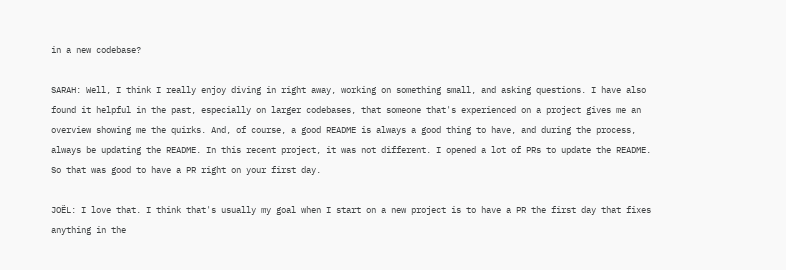in a new codebase?

SARAH: Well, I think I really enjoy diving in right away, working on something small, and asking questions. I have also found it helpful in the past, especially on larger codebases, that someone that's experienced on a project gives me an overview showing me the quirks. And, of course, a good README is always a good thing to have, and during the process, always be updating the README. In this recent project, it was not different. I opened a lot of PRs to update the README. So that was good to have a PR right on your first day.

JOËL: I love that. I think that's usually my goal when I start on a new project is to have a PR the first day that fixes anything in the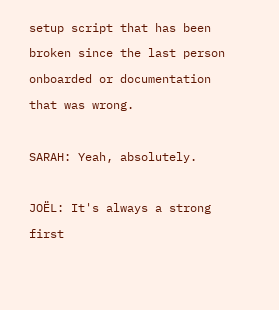setup script that has been broken since the last person onboarded or documentation that was wrong.

SARAH: Yeah, absolutely.

JOËL: It's always a strong first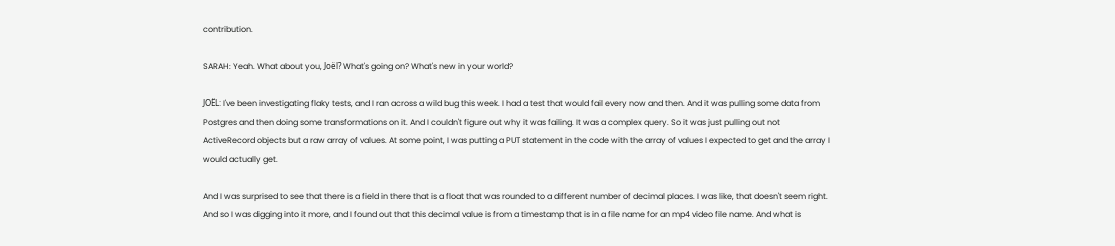contribution.

SARAH: Yeah. What about you, Joël? What's going on? What's new in your world?

JOËL: I've been investigating flaky tests, and I ran across a wild bug this week. I had a test that would fail every now and then. And it was pulling some data from Postgres and then doing some transformations on it. And I couldn't figure out why it was failing. It was a complex query. So it was just pulling out not ActiveRecord objects but a raw array of values. At some point, I was putting a PUT statement in the code with the array of values I expected to get and the array I would actually get.

And I was surprised to see that there is a field in there that is a float that was rounded to a different number of decimal places. I was like, that doesn't seem right. And so I was digging into it more, and I found out that this decimal value is from a timestamp that is in a file name for an mp4 video file name. And what is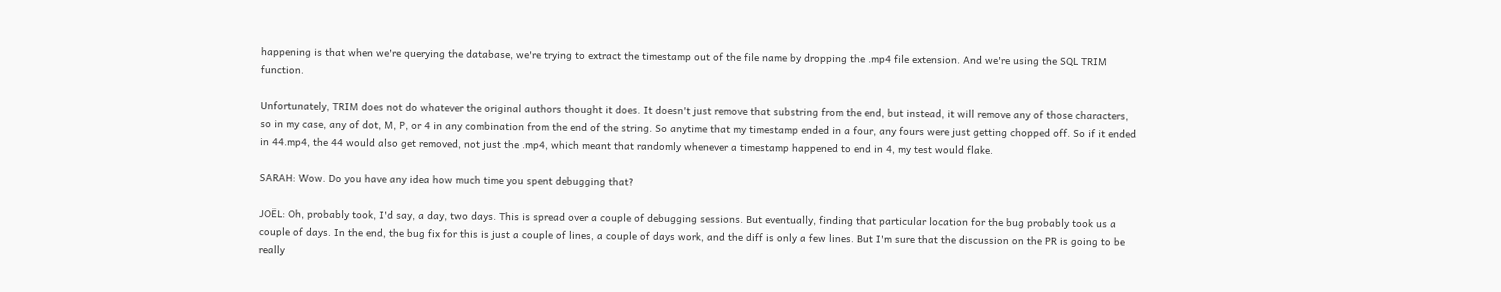happening is that when we're querying the database, we're trying to extract the timestamp out of the file name by dropping the .mp4 file extension. And we're using the SQL TRIM function.

Unfortunately, TRIM does not do whatever the original authors thought it does. It doesn't just remove that substring from the end, but instead, it will remove any of those characters, so in my case, any of dot, M, P, or 4 in any combination from the end of the string. So anytime that my timestamp ended in a four, any fours were just getting chopped off. So if it ended in 44.mp4, the 44 would also get removed, not just the .mp4, which meant that randomly whenever a timestamp happened to end in 4, my test would flake.

SARAH: Wow. Do you have any idea how much time you spent debugging that?

JOËL: Oh, probably took, I'd say, a day, two days. This is spread over a couple of debugging sessions. But eventually, finding that particular location for the bug probably took us a couple of days. In the end, the bug fix for this is just a couple of lines, a couple of days work, and the diff is only a few lines. But I'm sure that the discussion on the PR is going to be really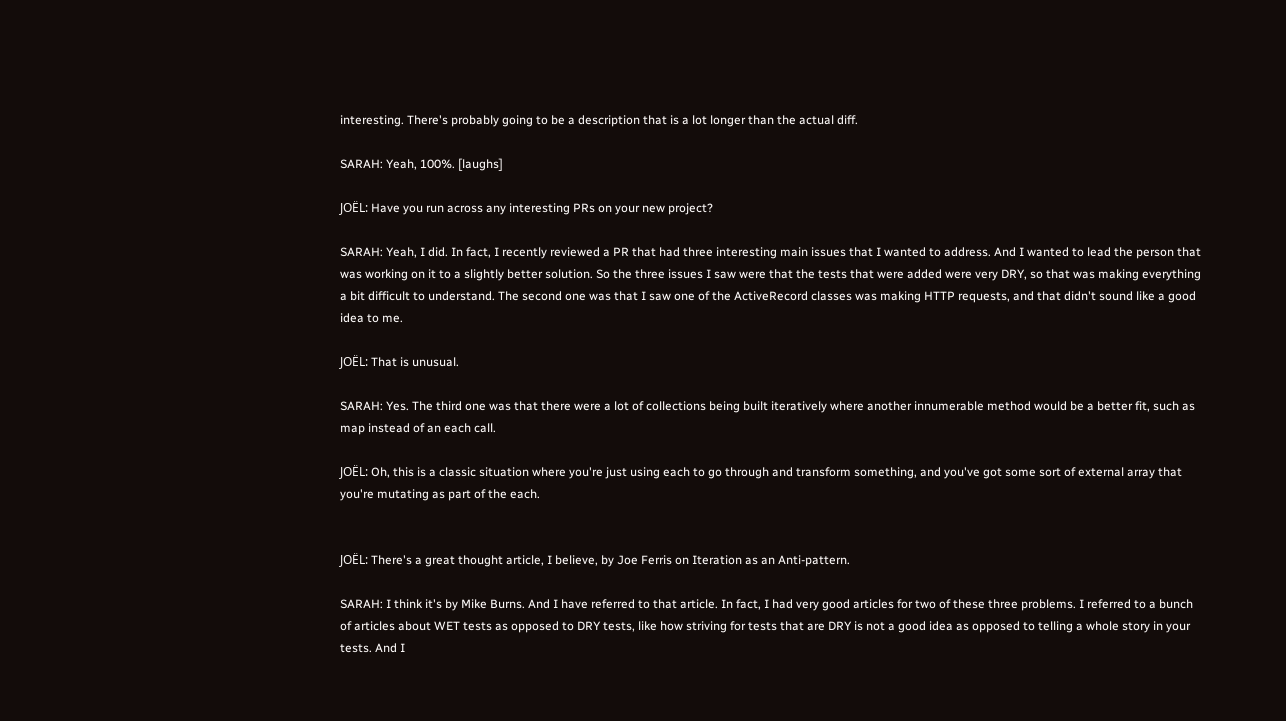interesting. There's probably going to be a description that is a lot longer than the actual diff.

SARAH: Yeah, 100%. [laughs]

JOËL: Have you run across any interesting PRs on your new project?

SARAH: Yeah, I did. In fact, I recently reviewed a PR that had three interesting main issues that I wanted to address. And I wanted to lead the person that was working on it to a slightly better solution. So the three issues I saw were that the tests that were added were very DRY, so that was making everything a bit difficult to understand. The second one was that I saw one of the ActiveRecord classes was making HTTP requests, and that didn't sound like a good idea to me.

JOËL: That is unusual.

SARAH: Yes. The third one was that there were a lot of collections being built iteratively where another innumerable method would be a better fit, such as map instead of an each call.

JOËL: Oh, this is a classic situation where you're just using each to go through and transform something, and you've got some sort of external array that you're mutating as part of the each.


JOËL: There's a great thought article, I believe, by Joe Ferris on Iteration as an Anti-pattern.

SARAH: I think it's by Mike Burns. And I have referred to that article. In fact, I had very good articles for two of these three problems. I referred to a bunch of articles about WET tests as opposed to DRY tests, like how striving for tests that are DRY is not a good idea as opposed to telling a whole story in your tests. And I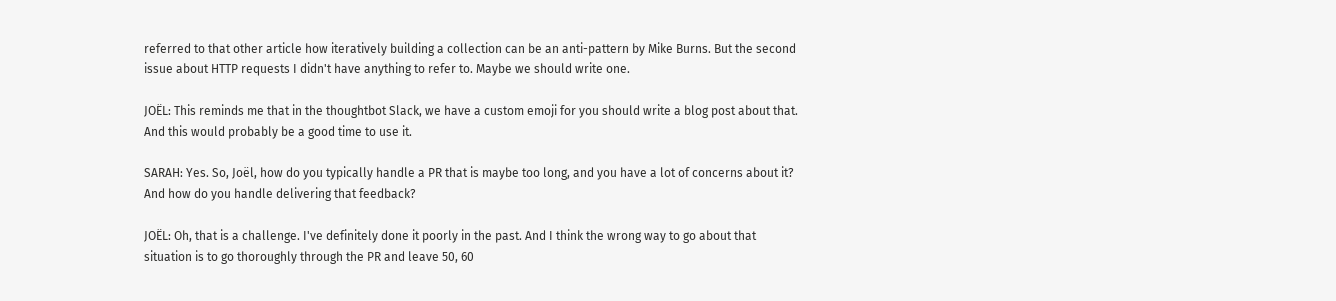referred to that other article how iteratively building a collection can be an anti-pattern by Mike Burns. But the second issue about HTTP requests I didn't have anything to refer to. Maybe we should write one.

JOËL: This reminds me that in the thoughtbot Slack, we have a custom emoji for you should write a blog post about that. And this would probably be a good time to use it.

SARAH: Yes. So, Joël, how do you typically handle a PR that is maybe too long, and you have a lot of concerns about it? And how do you handle delivering that feedback?

JOËL: Oh, that is a challenge. I've definitely done it poorly in the past. And I think the wrong way to go about that situation is to go thoroughly through the PR and leave 50, 60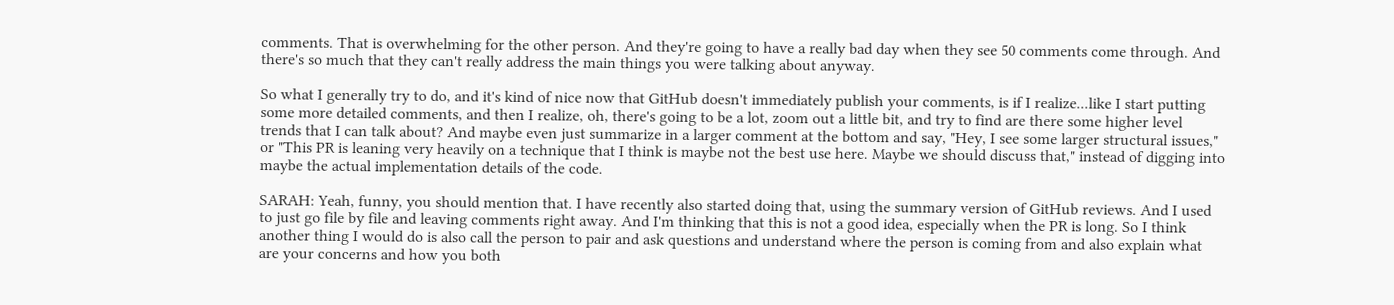comments. That is overwhelming for the other person. And they're going to have a really bad day when they see 50 comments come through. And there's so much that they can't really address the main things you were talking about anyway.

So what I generally try to do, and it's kind of nice now that GitHub doesn't immediately publish your comments, is if I realize...like I start putting some more detailed comments, and then I realize, oh, there's going to be a lot, zoom out a little bit, and try to find are there some higher level trends that I can talk about? And maybe even just summarize in a larger comment at the bottom and say, "Hey, I see some larger structural issues," or "This PR is leaning very heavily on a technique that I think is maybe not the best use here. Maybe we should discuss that," instead of digging into maybe the actual implementation details of the code.

SARAH: Yeah, funny, you should mention that. I have recently also started doing that, using the summary version of GitHub reviews. And I used to just go file by file and leaving comments right away. And I'm thinking that this is not a good idea, especially when the PR is long. So I think another thing I would do is also call the person to pair and ask questions and understand where the person is coming from and also explain what are your concerns and how you both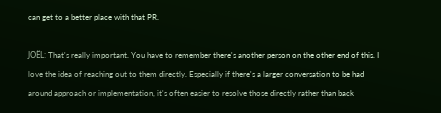can get to a better place with that PR.

JOËL: That's really important. You have to remember there's another person on the other end of this. I love the idea of reaching out to them directly. Especially if there's a larger conversation to be had around approach or implementation, it's often easier to resolve those directly rather than back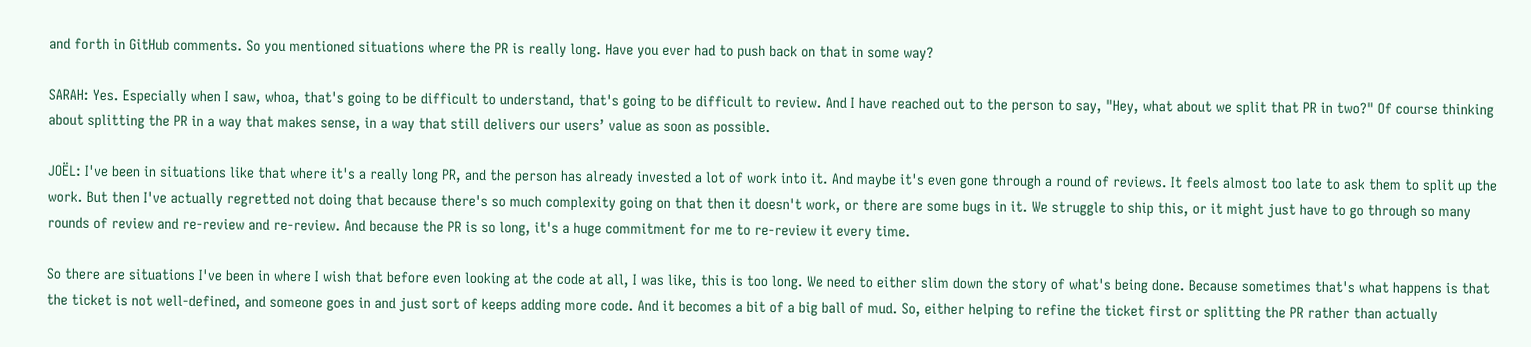and forth in GitHub comments. So you mentioned situations where the PR is really long. Have you ever had to push back on that in some way?

SARAH: Yes. Especially when I saw, whoa, that's going to be difficult to understand, that's going to be difficult to review. And I have reached out to the person to say, "Hey, what about we split that PR in two?" Of course thinking about splitting the PR in a way that makes sense, in a way that still delivers our users’ value as soon as possible.

JOËL: I've been in situations like that where it's a really long PR, and the person has already invested a lot of work into it. And maybe it's even gone through a round of reviews. It feels almost too late to ask them to split up the work. But then I've actually regretted not doing that because there's so much complexity going on that then it doesn't work, or there are some bugs in it. We struggle to ship this, or it might just have to go through so many rounds of review and re-review and re-review. And because the PR is so long, it's a huge commitment for me to re-review it every time.

So there are situations I've been in where I wish that before even looking at the code at all, I was like, this is too long. We need to either slim down the story of what's being done. Because sometimes that's what happens is that the ticket is not well-defined, and someone goes in and just sort of keeps adding more code. And it becomes a bit of a big ball of mud. So, either helping to refine the ticket first or splitting the PR rather than actually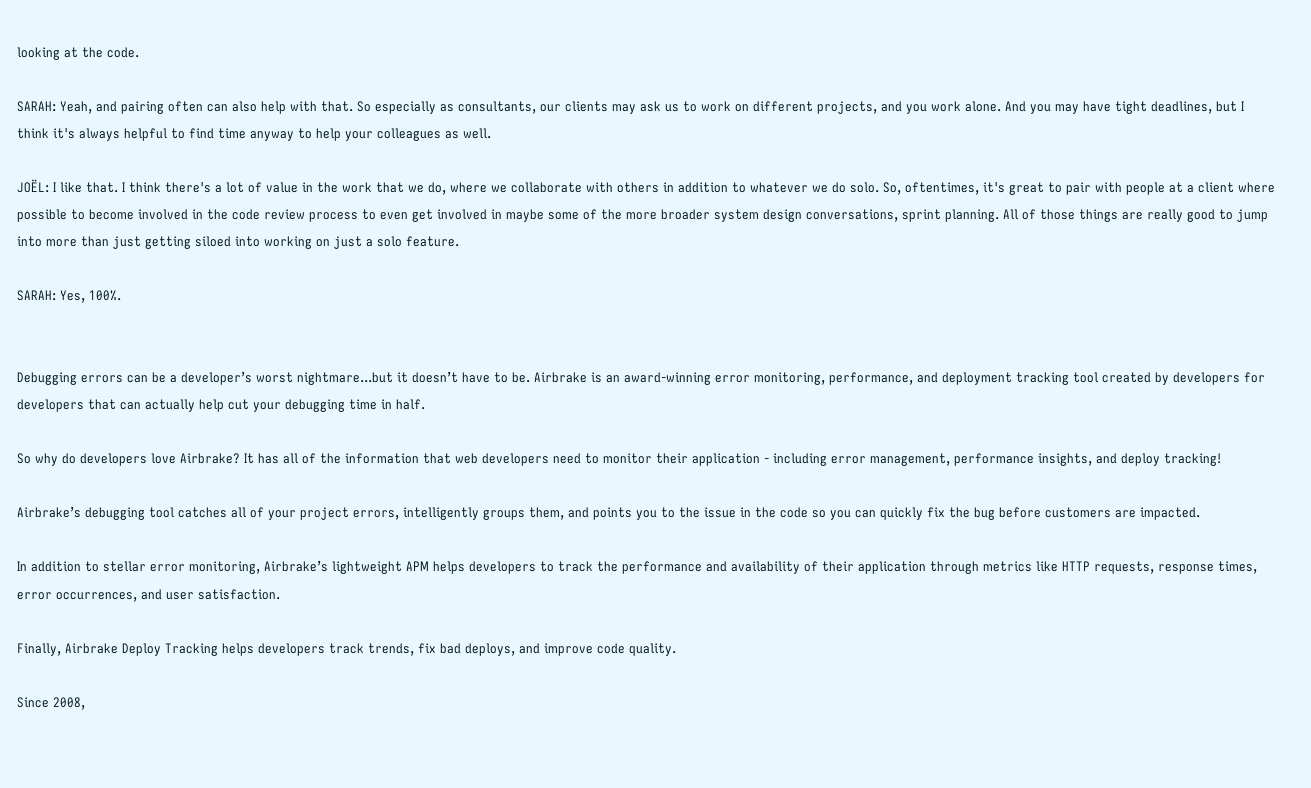looking at the code.

SARAH: Yeah, and pairing often can also help with that. So especially as consultants, our clients may ask us to work on different projects, and you work alone. And you may have tight deadlines, but I think it's always helpful to find time anyway to help your colleagues as well.

JOËL: I like that. I think there's a lot of value in the work that we do, where we collaborate with others in addition to whatever we do solo. So, oftentimes, it's great to pair with people at a client where possible to become involved in the code review process to even get involved in maybe some of the more broader system design conversations, sprint planning. All of those things are really good to jump into more than just getting siloed into working on just a solo feature.

SARAH: Yes, 100%.


Debugging errors can be a developer’s worst nightmare...but it doesn’t have to be. Airbrake is an award-winning error monitoring, performance, and deployment tracking tool created by developers for developers that can actually help cut your debugging time in half.

So why do developers love Airbrake? It has all of the information that web developers need to monitor their application - including error management, performance insights, and deploy tracking!

Airbrake’s debugging tool catches all of your project errors, intelligently groups them, and points you to the issue in the code so you can quickly fix the bug before customers are impacted.

In addition to stellar error monitoring, Airbrake’s lightweight APM helps developers to track the performance and availability of their application through metrics like HTTP requests, response times, error occurrences, and user satisfaction.

Finally, Airbrake Deploy Tracking helps developers track trends, fix bad deploys, and improve code quality.

Since 2008,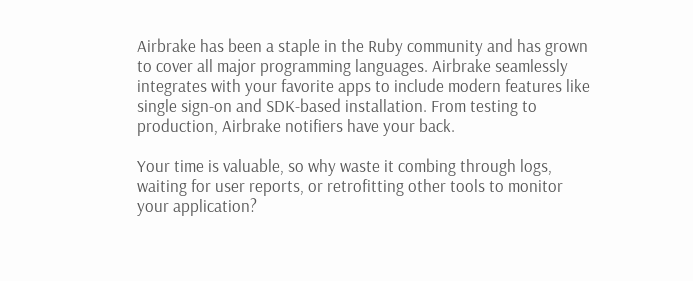Airbrake has been a staple in the Ruby community and has grown to cover all major programming languages. Airbrake seamlessly integrates with your favorite apps to include modern features like single sign-on and SDK-based installation. From testing to production, Airbrake notifiers have your back.

Your time is valuable, so why waste it combing through logs, waiting for user reports, or retrofitting other tools to monitor your application?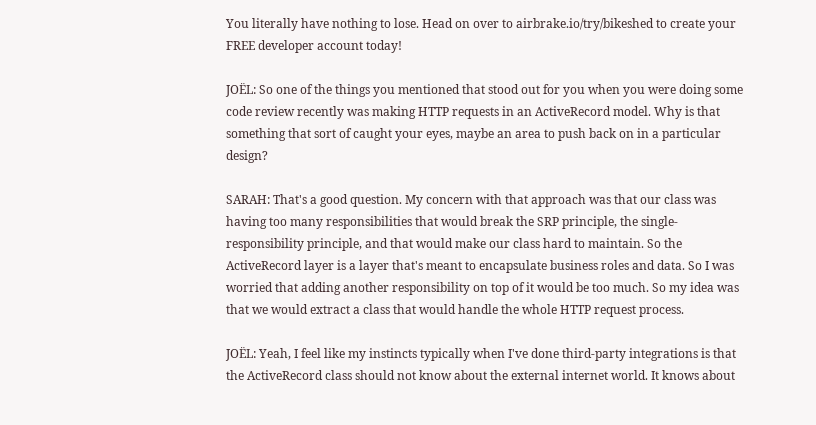You literally have nothing to lose. Head on over to airbrake.io/try/bikeshed to create your FREE developer account today!

JOËL: So one of the things you mentioned that stood out for you when you were doing some code review recently was making HTTP requests in an ActiveRecord model. Why is that something that sort of caught your eyes, maybe an area to push back on in a particular design?

SARAH: That's a good question. My concern with that approach was that our class was having too many responsibilities that would break the SRP principle, the single-responsibility principle, and that would make our class hard to maintain. So the ActiveRecord layer is a layer that's meant to encapsulate business roles and data. So I was worried that adding another responsibility on top of it would be too much. So my idea was that we would extract a class that would handle the whole HTTP request process.

JOËL: Yeah, I feel like my instincts typically when I've done third-party integrations is that the ActiveRecord class should not know about the external internet world. It knows about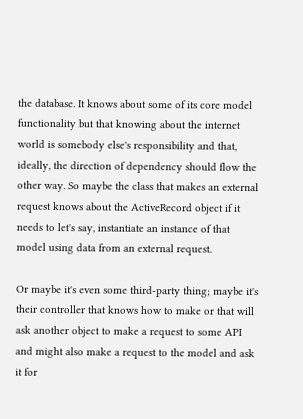the database. It knows about some of its core model functionality but that knowing about the internet world is somebody else's responsibility and that, ideally, the direction of dependency should flow the other way. So maybe the class that makes an external request knows about the ActiveRecord object if it needs to let's say, instantiate an instance of that model using data from an external request.

Or maybe it's even some third-party thing; maybe it's their controller that knows how to make or that will ask another object to make a request to some API and might also make a request to the model and ask it for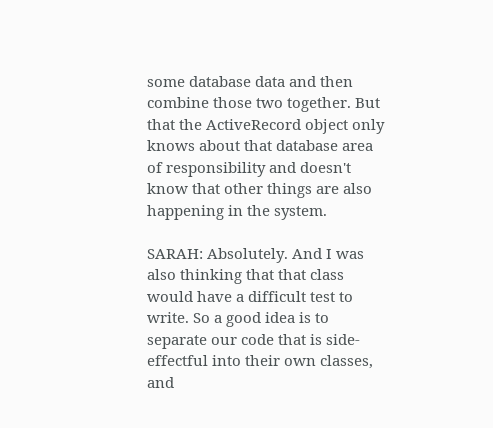some database data and then combine those two together. But that the ActiveRecord object only knows about that database area of responsibility and doesn't know that other things are also happening in the system.

SARAH: Absolutely. And I was also thinking that that class would have a difficult test to write. So a good idea is to separate our code that is side-effectful into their own classes, and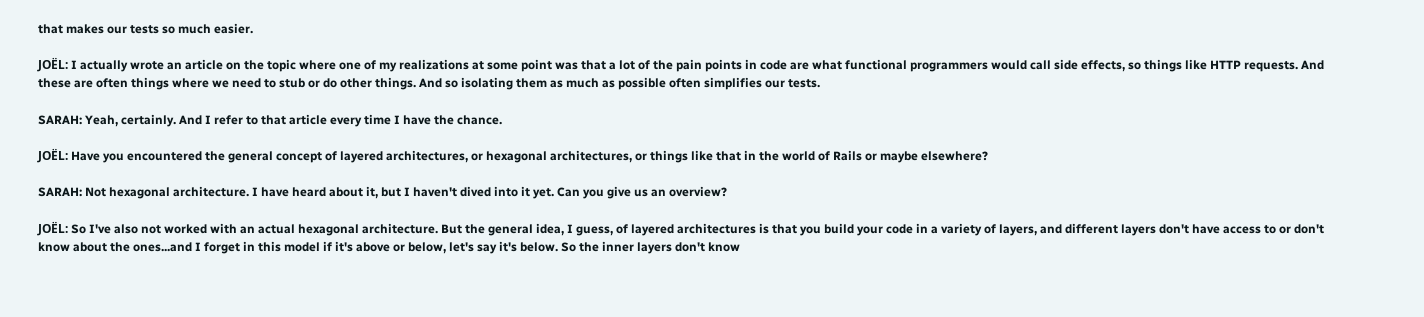that makes our tests so much easier.

JOËL: I actually wrote an article on the topic where one of my realizations at some point was that a lot of the pain points in code are what functional programmers would call side effects, so things like HTTP requests. And these are often things where we need to stub or do other things. And so isolating them as much as possible often simplifies our tests.

SARAH: Yeah, certainly. And I refer to that article every time I have the chance.

JOËL: Have you encountered the general concept of layered architectures, or hexagonal architectures, or things like that in the world of Rails or maybe elsewhere?

SARAH: Not hexagonal architecture. I have heard about it, but I haven't dived into it yet. Can you give us an overview?

JOËL: So I've also not worked with an actual hexagonal architecture. But the general idea, I guess, of layered architectures is that you build your code in a variety of layers, and different layers don't have access to or don't know about the ones...and I forget in this model if it's above or below, let's say it's below. So the inner layers don't know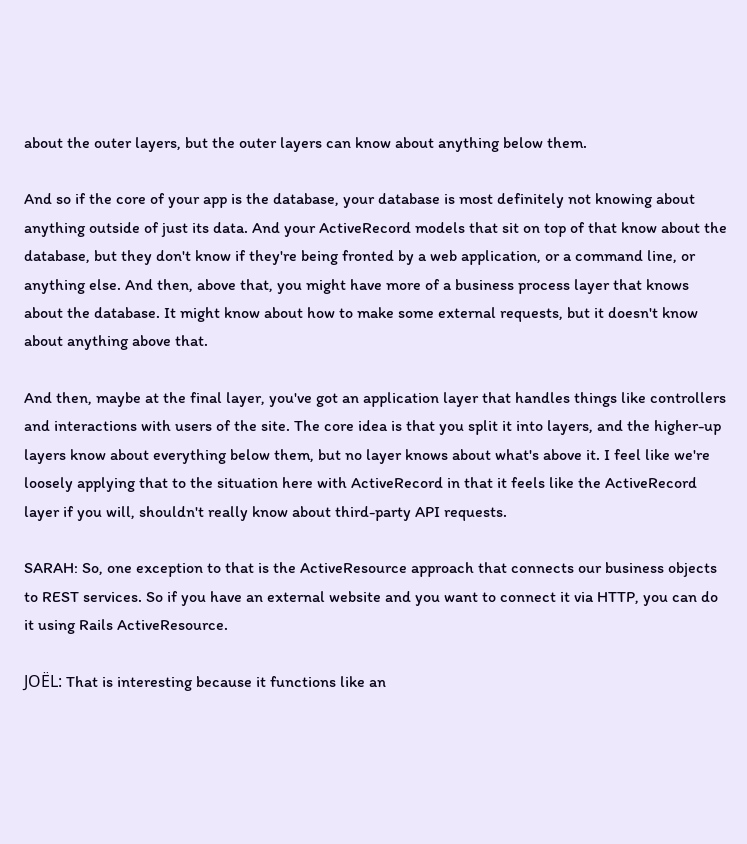about the outer layers, but the outer layers can know about anything below them.

And so if the core of your app is the database, your database is most definitely not knowing about anything outside of just its data. And your ActiveRecord models that sit on top of that know about the database, but they don't know if they're being fronted by a web application, or a command line, or anything else. And then, above that, you might have more of a business process layer that knows about the database. It might know about how to make some external requests, but it doesn't know about anything above that.

And then, maybe at the final layer, you've got an application layer that handles things like controllers and interactions with users of the site. The core idea is that you split it into layers, and the higher-up layers know about everything below them, but no layer knows about what's above it. I feel like we're loosely applying that to the situation here with ActiveRecord in that it feels like the ActiveRecord layer if you will, shouldn't really know about third-party API requests.

SARAH: So, one exception to that is the ActiveResource approach that connects our business objects to REST services. So if you have an external website and you want to connect it via HTTP, you can do it using Rails ActiveResource.

JOËL: That is interesting because it functions like an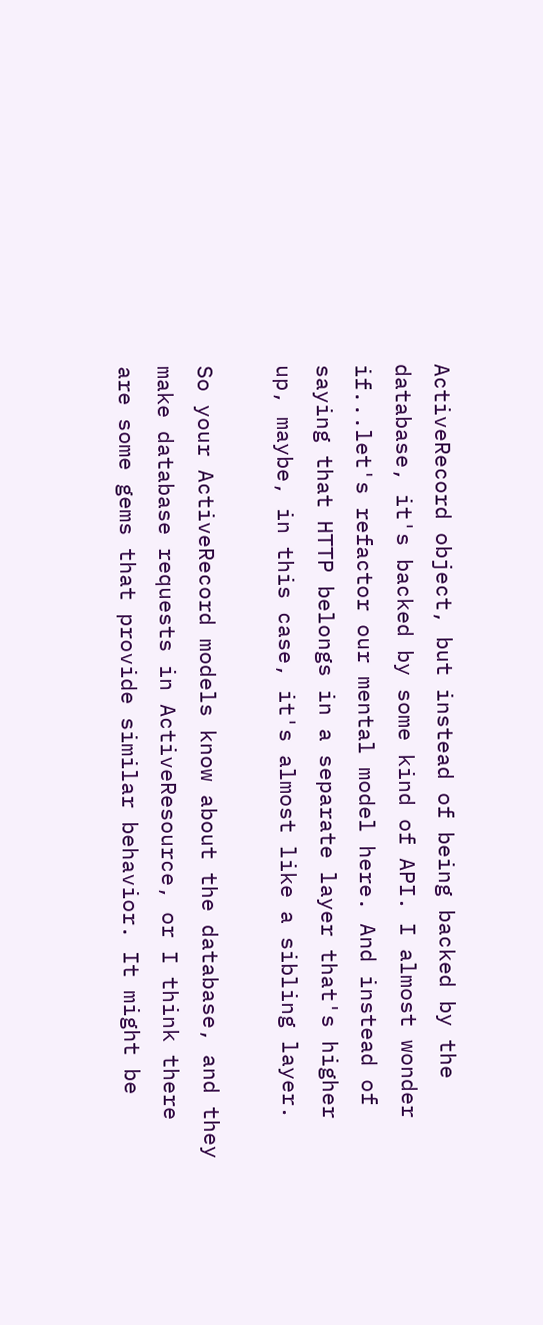ActiveRecord object, but instead of being backed by the database, it's backed by some kind of API. I almost wonder if...let's refactor our mental model here. And instead of saying that HTTP belongs in a separate layer that's higher up, maybe, in this case, it's almost like a sibling layer.

So your ActiveRecord models know about the database, and they make database requests in ActiveResource, or I think there are some gems that provide similar behavior. It might be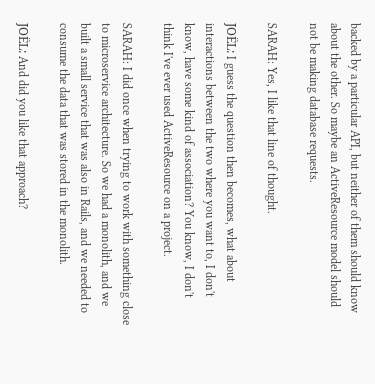backed by a particular API, but neither of them should know about the other. So maybe an ActiveResource model should not be making database requests.

SARAH: Yes, I like that line of thought.

JOËL: I guess the question then becomes, what about interactions between the two where you want to, I don't know, have some kind of association? You know, I don't think I've ever used ActiveResource on a project.

SARAH: I did once when trying to work with something close to microservice architecture. So we had a monolith, and we built a small service that was also in Rails, and we needed to consume the data that was stored in the monolith.

JOËL: And did you like that approach?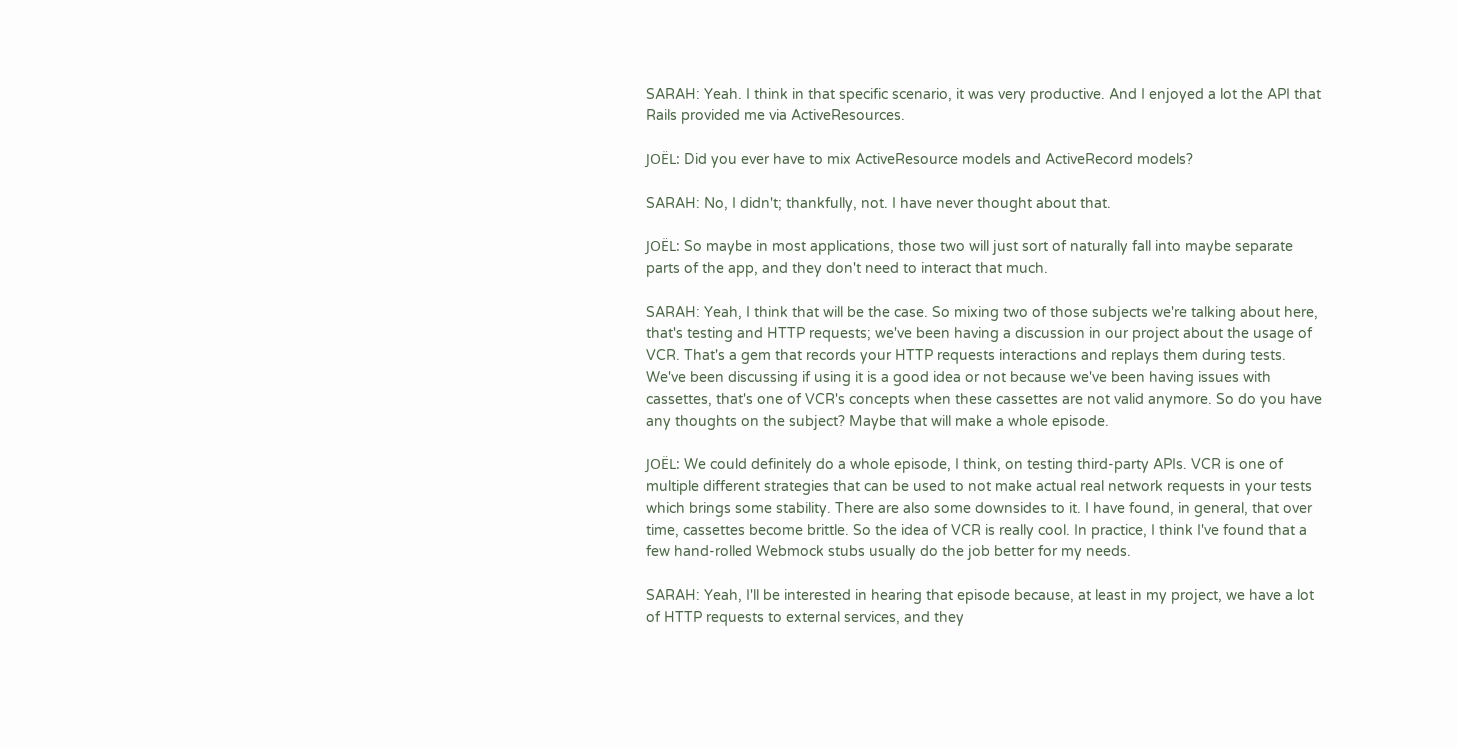SARAH: Yeah. I think in that specific scenario, it was very productive. And I enjoyed a lot the API that Rails provided me via ActiveResources.

JOËL: Did you ever have to mix ActiveResource models and ActiveRecord models?

SARAH: No, I didn't; thankfully, not. I have never thought about that.

JOËL: So maybe in most applications, those two will just sort of naturally fall into maybe separate parts of the app, and they don't need to interact that much.

SARAH: Yeah, I think that will be the case. So mixing two of those subjects we're talking about here, that's testing and HTTP requests; we've been having a discussion in our project about the usage of VCR. That's a gem that records your HTTP requests interactions and replays them during tests. We've been discussing if using it is a good idea or not because we've been having issues with cassettes, that's one of VCR's concepts when these cassettes are not valid anymore. So do you have any thoughts on the subject? Maybe that will make a whole episode.

JOËL: We could definitely do a whole episode, I think, on testing third-party APIs. VCR is one of multiple different strategies that can be used to not make actual real network requests in your tests which brings some stability. There are also some downsides to it. I have found, in general, that over time, cassettes become brittle. So the idea of VCR is really cool. In practice, I think I've found that a few hand-rolled Webmock stubs usually do the job better for my needs.

SARAH: Yeah, I'll be interested in hearing that episode because, at least in my project, we have a lot of HTTP requests to external services, and they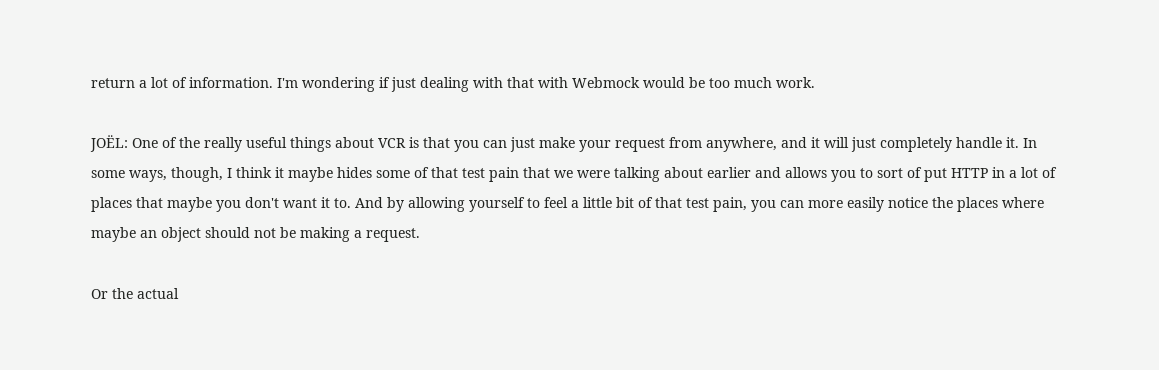return a lot of information. I'm wondering if just dealing with that with Webmock would be too much work.

JOËL: One of the really useful things about VCR is that you can just make your request from anywhere, and it will just completely handle it. In some ways, though, I think it maybe hides some of that test pain that we were talking about earlier and allows you to sort of put HTTP in a lot of places that maybe you don't want it to. And by allowing yourself to feel a little bit of that test pain, you can more easily notice the places where maybe an object should not be making a request.

Or the actual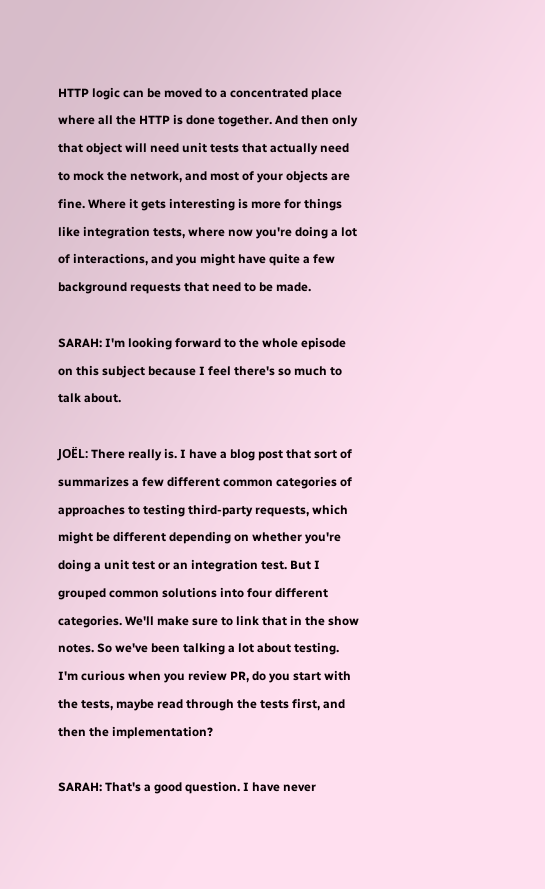HTTP logic can be moved to a concentrated place where all the HTTP is done together. And then only that object will need unit tests that actually need to mock the network, and most of your objects are fine. Where it gets interesting is more for things like integration tests, where now you're doing a lot of interactions, and you might have quite a few background requests that need to be made.

SARAH: I'm looking forward to the whole episode on this subject because I feel there's so much to talk about.

JOËL: There really is. I have a blog post that sort of summarizes a few different common categories of approaches to testing third-party requests, which might be different depending on whether you're doing a unit test or an integration test. But I grouped common solutions into four different categories. We'll make sure to link that in the show notes. So we've been talking a lot about testing. I'm curious when you review PR, do you start with the tests, maybe read through the tests first, and then the implementation?

SARAH: That's a good question. I have never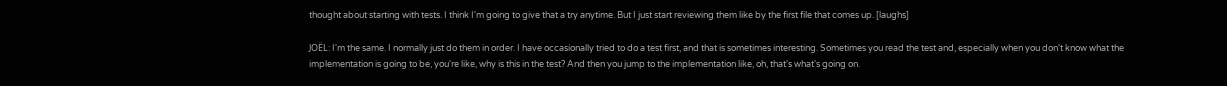thought about starting with tests. I think I'm going to give that a try anytime. But I just start reviewing them like by the first file that comes up. [laughs]

JOËL: I'm the same. I normally just do them in order. I have occasionally tried to do a test first, and that is sometimes interesting. Sometimes you read the test and, especially when you don't know what the implementation is going to be, you're like, why is this in the test? And then you jump to the implementation like, oh, that's what's going on.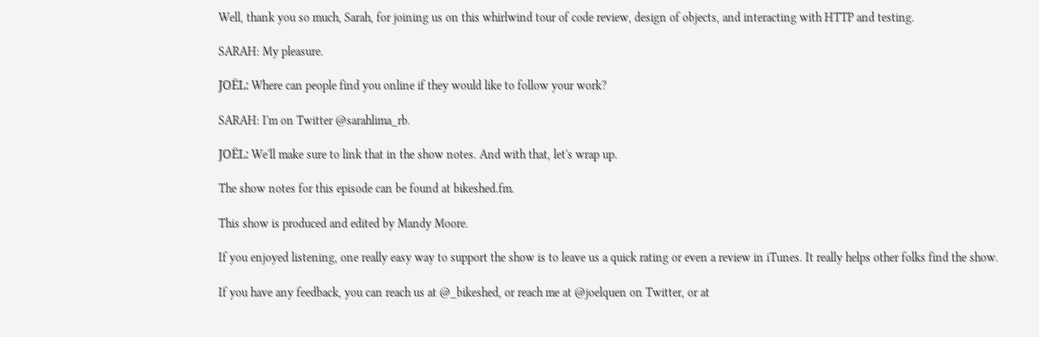Well, thank you so much, Sarah, for joining us on this whirlwind tour of code review, design of objects, and interacting with HTTP and testing.

SARAH: My pleasure.

JOËL: Where can people find you online if they would like to follow your work?

SARAH: I'm on Twitter @sarahlima_rb.

JOËL: We'll make sure to link that in the show notes. And with that, let's wrap up.

The show notes for this episode can be found at bikeshed.fm.

This show is produced and edited by Mandy Moore.

If you enjoyed listening, one really easy way to support the show is to leave us a quick rating or even a review in iTunes. It really helps other folks find the show.

If you have any feedback, you can reach us at @_bikeshed, or reach me at @joelquen on Twitter, or at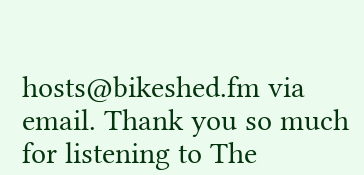hosts@bikeshed.fm via email. Thank you so much for listening to The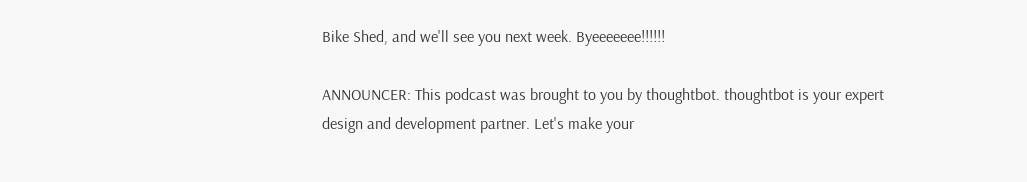Bike Shed, and we'll see you next week. Byeeeeeee!!!!!!

ANNOUNCER: This podcast was brought to you by thoughtbot. thoughtbot is your expert design and development partner. Let's make your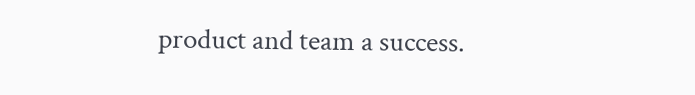product and team a success.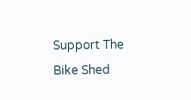Support The Bike Shed